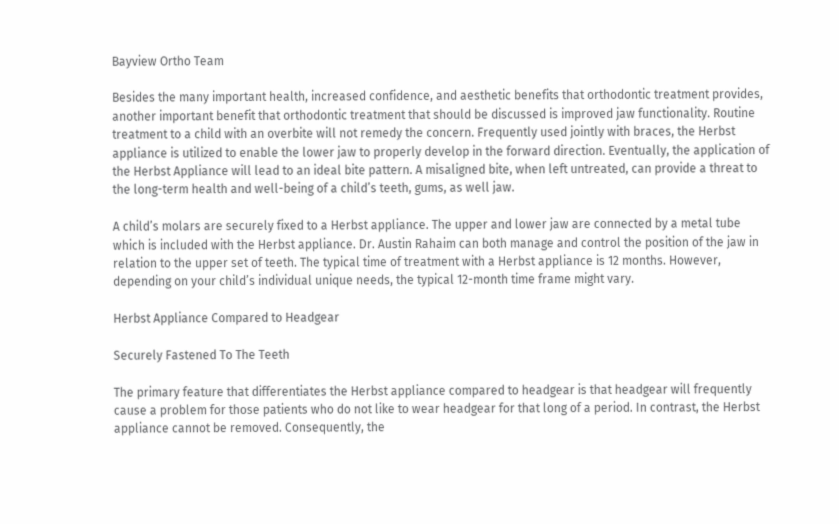Bayview Ortho Team

Besides the many important health, increased confidence, and aesthetic benefits that orthodontic treatment provides, another important benefit that orthodontic treatment that should be discussed is improved jaw functionality. Routine treatment to a child with an overbite will not remedy the concern. Frequently used jointly with braces, the Herbst appliance is utilized to enable the lower jaw to properly develop in the forward direction. Eventually, the application of the Herbst Appliance will lead to an ideal bite pattern. A misaligned bite, when left untreated, can provide a threat to the long-term health and well-being of a child’s teeth, gums, as well jaw.

A child’s molars are securely fixed to a Herbst appliance. The upper and lower jaw are connected by a metal tube which is included with the Herbst appliance. Dr. Austin Rahaim can both manage and control the position of the jaw in relation to the upper set of teeth. The typical time of treatment with a Herbst appliance is 12 months. However, depending on your child’s individual unique needs, the typical 12-month time frame might vary.

Herbst Appliance Compared to Headgear

Securely Fastened To The Teeth

The primary feature that differentiates the Herbst appliance compared to headgear is that headgear will frequently cause a problem for those patients who do not like to wear headgear for that long of a period. In contrast, the Herbst appliance cannot be removed. Consequently, the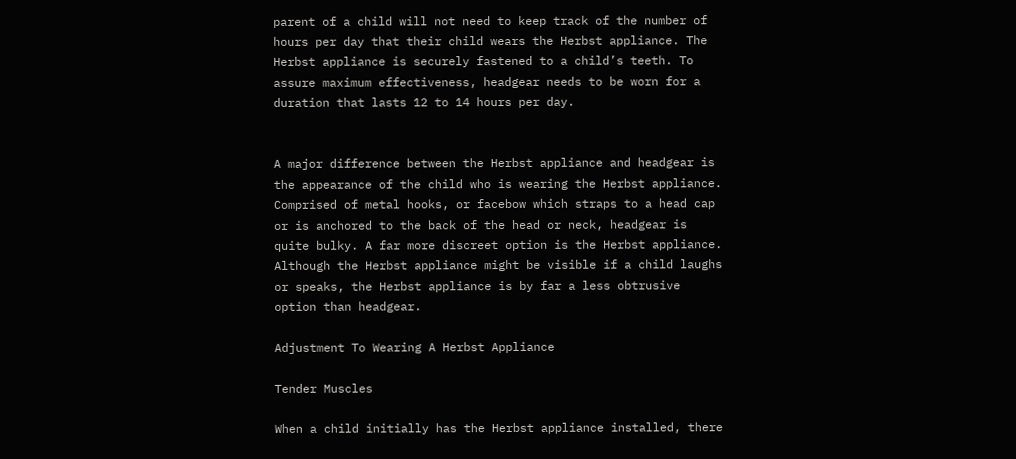parent of a child will not need to keep track of the number of hours per day that their child wears the Herbst appliance. The Herbst appliance is securely fastened to a child’s teeth. To assure maximum effectiveness, headgear needs to be worn for a duration that lasts 12 to 14 hours per day.


A major difference between the Herbst appliance and headgear is the appearance of the child who is wearing the Herbst appliance. Comprised of metal hooks, or facebow which straps to a head cap or is anchored to the back of the head or neck, headgear is quite bulky. A far more discreet option is the Herbst appliance. Although the Herbst appliance might be visible if a child laughs or speaks, the Herbst appliance is by far a less obtrusive option than headgear.

Adjustment To Wearing A Herbst Appliance

Tender Muscles

When a child initially has the Herbst appliance installed, there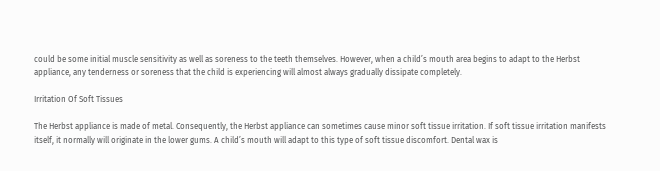could be some initial muscle sensitivity as well as soreness to the teeth themselves. However, when a child’s mouth area begins to adapt to the Herbst appliance, any tenderness or soreness that the child is experiencing will almost always gradually dissipate completely.

Irritation Of Soft Tissues

The Herbst appliance is made of metal. Consequently, the Herbst appliance can sometimes cause minor soft tissue irritation. If soft tissue irritation manifests itself, it normally will originate in the lower gums. A child’s mouth will adapt to this type of soft tissue discomfort. Dental wax is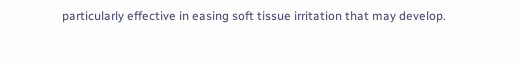particularly effective in easing soft tissue irritation that may develop.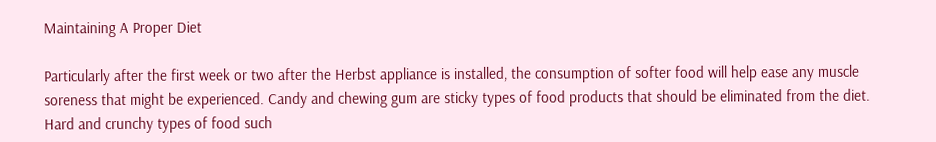Maintaining A Proper Diet

Particularly after the first week or two after the Herbst appliance is installed, the consumption of softer food will help ease any muscle soreness that might be experienced. Candy and chewing gum are sticky types of food products that should be eliminated from the diet. Hard and crunchy types of food such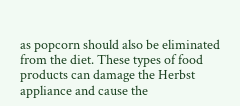as popcorn should also be eliminated from the diet. These types of food products can damage the Herbst appliance and cause the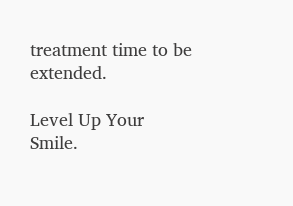treatment time to be extended.

Level Up Your Smile.